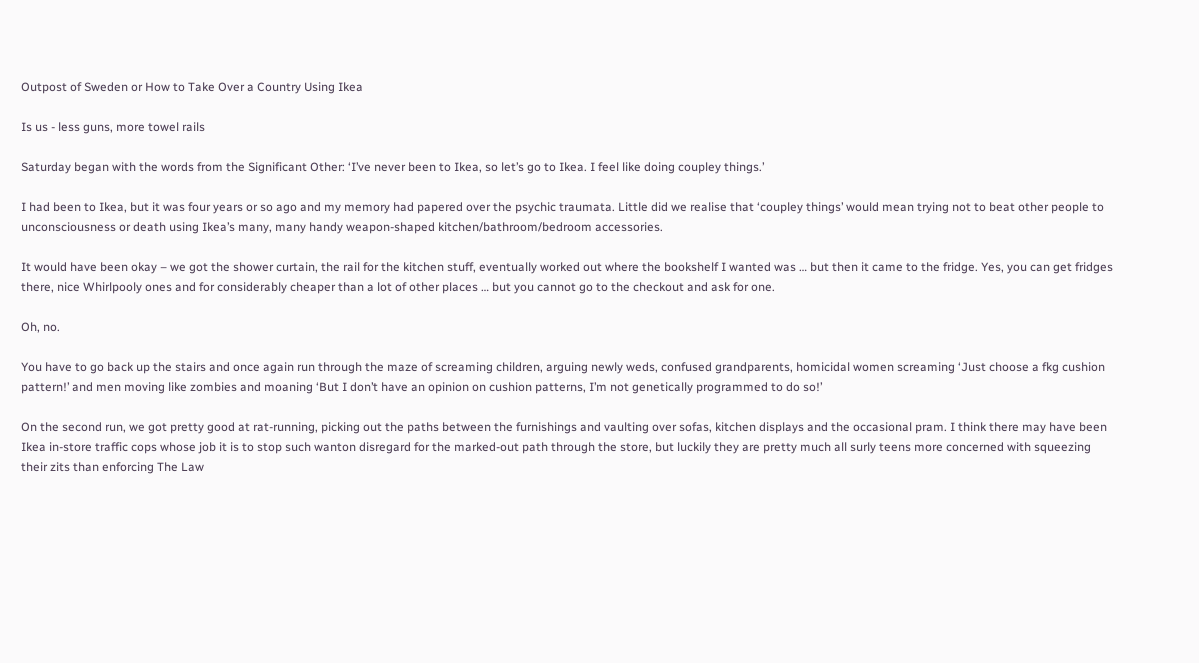Outpost of Sweden or How to Take Over a Country Using Ikea

Is us - less guns, more towel rails

Saturday began with the words from the Significant Other: ‘I’ve never been to Ikea, so let’s go to Ikea. I feel like doing coupley things.’

I had been to Ikea, but it was four years or so ago and my memory had papered over the psychic traumata. Little did we realise that ‘coupley things’ would mean trying not to beat other people to unconsciousness or death using Ikea’s many, many handy weapon-shaped kitchen/bathroom/bedroom accessories.

It would have been okay – we got the shower curtain, the rail for the kitchen stuff, eventually worked out where the bookshelf I wanted was … but then it came to the fridge. Yes, you can get fridges there, nice Whirlpooly ones and for considerably cheaper than a lot of other places … but you cannot go to the checkout and ask for one.

Oh, no.

You have to go back up the stairs and once again run through the maze of screaming children, arguing newly weds, confused grandparents, homicidal women screaming ‘Just choose a fkg cushion pattern!’ and men moving like zombies and moaning ‘But I don’t have an opinion on cushion patterns, I’m not genetically programmed to do so!’

On the second run, we got pretty good at rat-running, picking out the paths between the furnishings and vaulting over sofas, kitchen displays and the occasional pram. I think there may have been Ikea in-store traffic cops whose job it is to stop such wanton disregard for the marked-out path through the store, but luckily they are pretty much all surly teens more concerned with squeezing their zits than enforcing The Law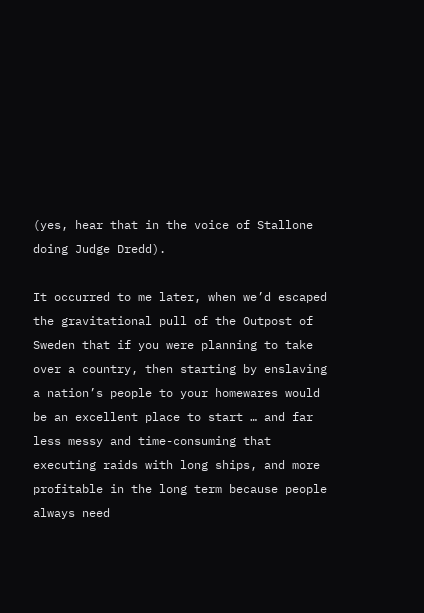(yes, hear that in the voice of Stallone doing Judge Dredd).

It occurred to me later, when we’d escaped the gravitational pull of the Outpost of Sweden that if you were planning to take over a country, then starting by enslaving a nation’s people to your homewares would be an excellent place to start … and far less messy and time-consuming that executing raids with long ships, and more profitable in the long term because people always need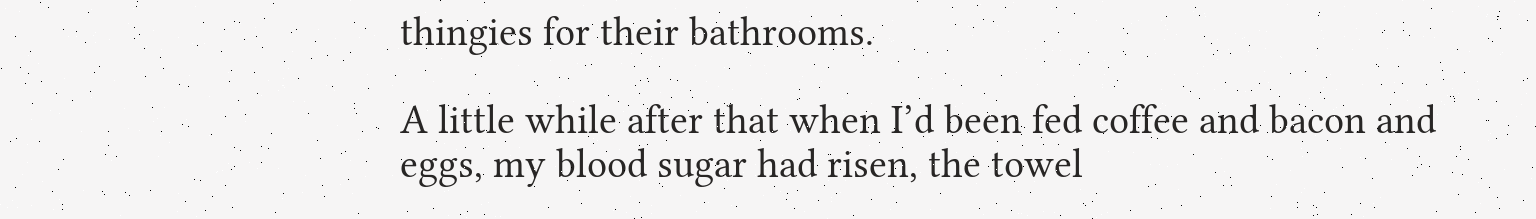thingies for their bathrooms.

A little while after that when I’d been fed coffee and bacon and eggs, my blood sugar had risen, the towel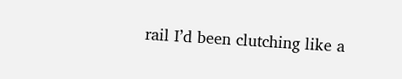rail I’d been clutching like a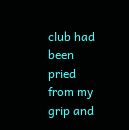club had been pried from my grip and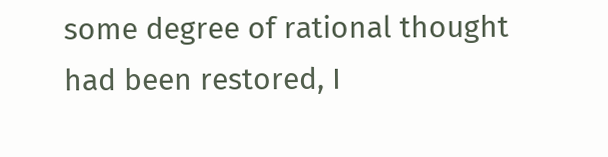some degree of rational thought had been restored, I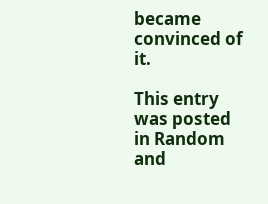became convinced of it.

This entry was posted in Random and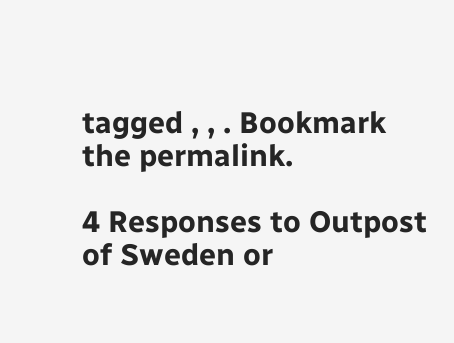tagged , , . Bookmark the permalink.

4 Responses to Outpost of Sweden or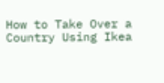How to Take Over a Country Using Ikea